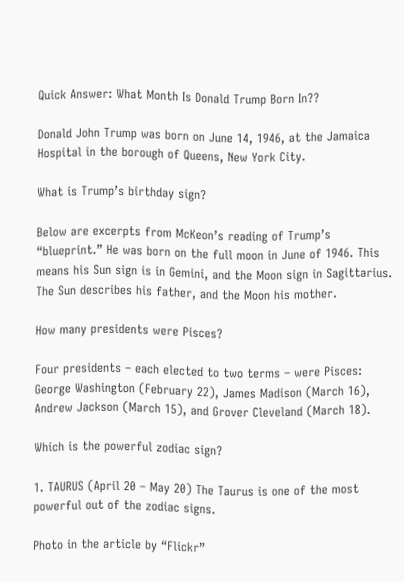Quick Answer: What Month Is Donald Trump Born In??

Donald John Trump was born on June 14, 1946, at the Jamaica Hospital in the borough of Queens, New York City.

What is Trump’s birthday sign?

Below are excerpts from McKeon’s reading of Trump’s “blueprint.” He was born on the full moon in June of 1946. This means his Sun sign is in Gemini, and the Moon sign in Sagittarius. The Sun describes his father, and the Moon his mother.

How many presidents were Pisces?

Four presidents – each elected to two terms – were Pisces: George Washington (February 22), James Madison (March 16), Andrew Jackson (March 15), and Grover Cleveland (March 18).

Which is the powerful zodiac sign?

1. TAURUS (April 20 – May 20) The Taurus is one of the most powerful out of the zodiac signs.

Photo in the article by “Flickr”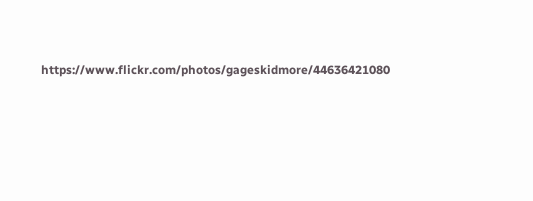https://www.flickr.com/photos/gageskidmore/44636421080